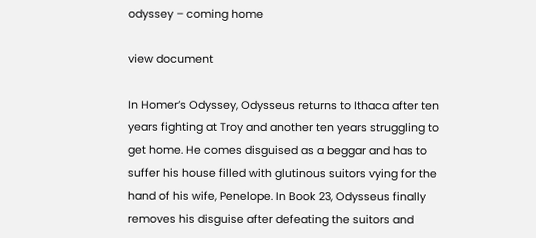odyssey – coming home

view document

In Homer’s Odyssey, Odysseus returns to Ithaca after ten years fighting at Troy and another ten years struggling to get home. He comes disguised as a beggar and has to suffer his house filled with glutinous suitors vying for the hand of his wife, Penelope. In Book 23, Odysseus finally removes his disguise after defeating the suitors and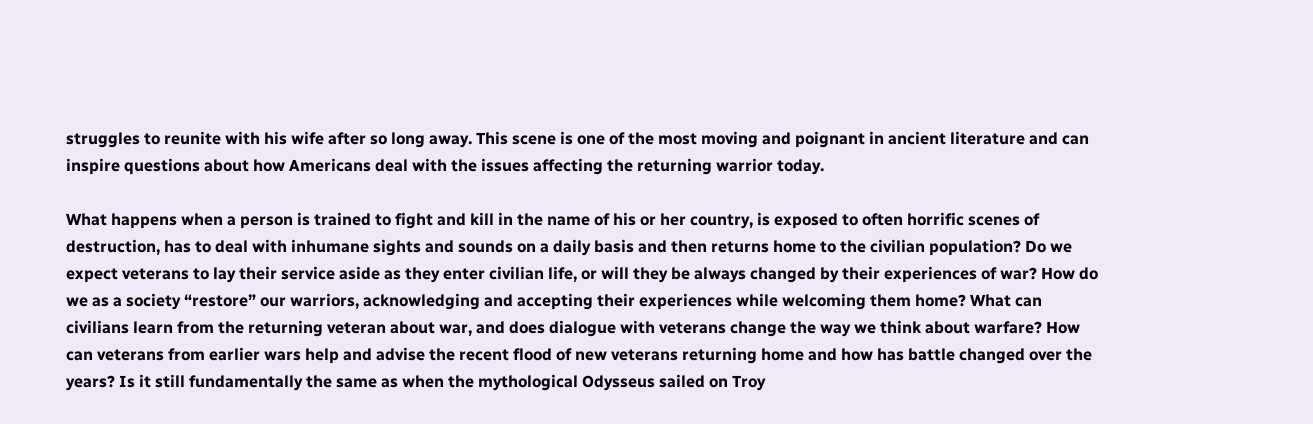struggles to reunite with his wife after so long away. This scene is one of the most moving and poignant in ancient literature and can inspire questions about how Americans deal with the issues affecting the returning warrior today.

What happens when a person is trained to fight and kill in the name of his or her country, is exposed to often horrific scenes of destruction, has to deal with inhumane sights and sounds on a daily basis and then returns home to the civilian population? Do we expect veterans to lay their service aside as they enter civilian life, or will they be always changed by their experiences of war? How do we as a society “restore” our warriors, acknowledging and accepting their experiences while welcoming them home? What can civilians learn from the returning veteran about war, and does dialogue with veterans change the way we think about warfare? How can veterans from earlier wars help and advise the recent flood of new veterans returning home and how has battle changed over the years? Is it still fundamentally the same as when the mythological Odysseus sailed on Troy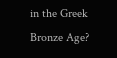in the Greek Bronze Age?